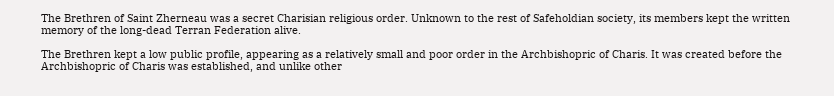The Brethren of Saint Zherneau was a secret Charisian religious order. Unknown to the rest of Safeholdian society, its members kept the written memory of the long-dead Terran Federation alive.

The Brethren kept a low public profile, appearing as a relatively small and poor order in the Archbishopric of Charis. It was created before the Archbishopric of Charis was established, and unlike other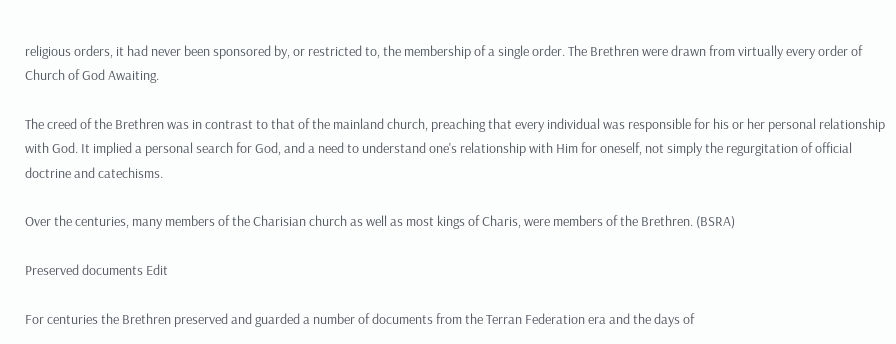religious orders, it had never been sponsored by, or restricted to, the membership of a single order. The Brethren were drawn from virtually every order of Church of God Awaiting.

The creed of the Brethren was in contrast to that of the mainland church, preaching that every individual was responsible for his or her personal relationship with God. It implied a personal search for God, and a need to understand one's relationship with Him for oneself, not simply the regurgitation of official doctrine and catechisms.

Over the centuries, many members of the Charisian church as well as most kings of Charis, were members of the Brethren. (BSRA)

Preserved documents Edit

For centuries the Brethren preserved and guarded a number of documents from the Terran Federation era and the days of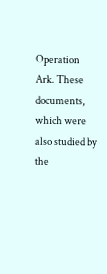Operation Ark. These documents, which were also studied by the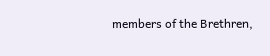members of the Brethren,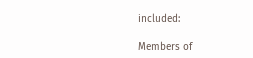included:

Members of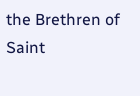the Brethren of Saint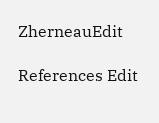ZherneauEdit

References Edit